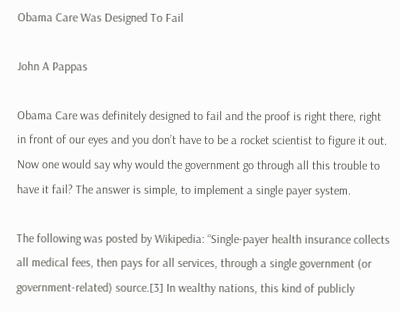Obama Care Was Designed To Fail

John A Pappas

Obama Care was definitely designed to fail and the proof is right there, right in front of our eyes and you don’t have to be a rocket scientist to figure it out. Now one would say why would the government go through all this trouble to have it fail? The answer is simple, to implement a single payer system.

The following was posted by Wikipedia: “Single-payer health insurance collects all medical fees, then pays for all services, through a single government (or government-related) source.[3] In wealthy nations, this kind of publicly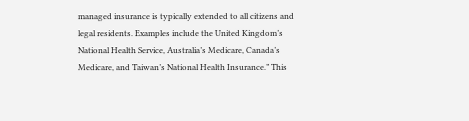managed insurance is typically extended to all citizens and legal residents. Examples include the United Kingdom’s National Health Service, Australia’s Medicare, Canada’s Medicare, and Taiwan’s National Health Insurance.” This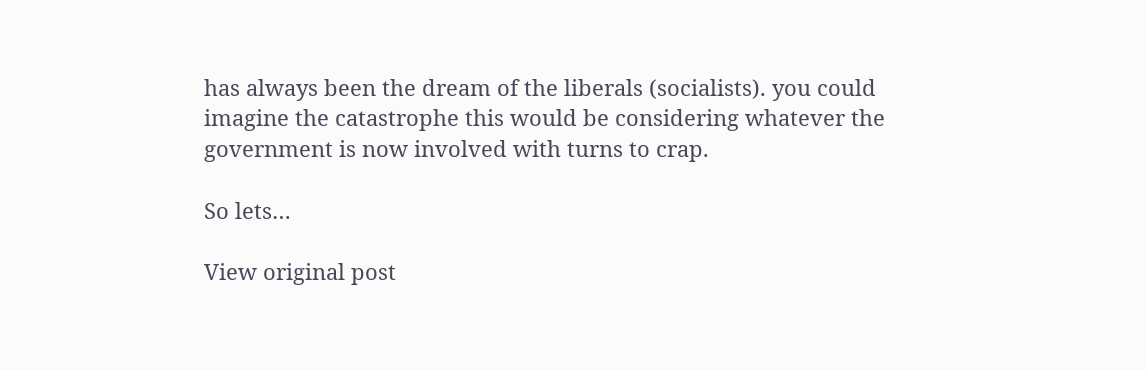has always been the dream of the liberals (socialists). you could imagine the catastrophe this would be considering whatever the government is now involved with turns to crap.

So lets…

View original post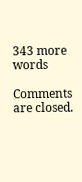343 more words

Comments are closed.